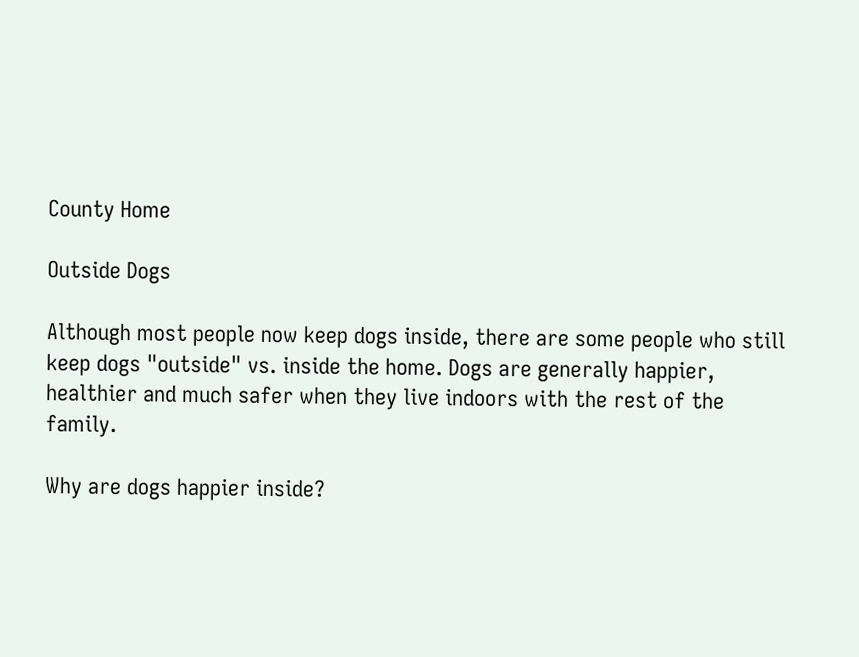County Home

Outside Dogs

Although most people now keep dogs inside, there are some people who still keep dogs "outside" vs. inside the home. Dogs are generally happier, healthier and much safer when they live indoors with the rest of the family.

Why are dogs happier inside?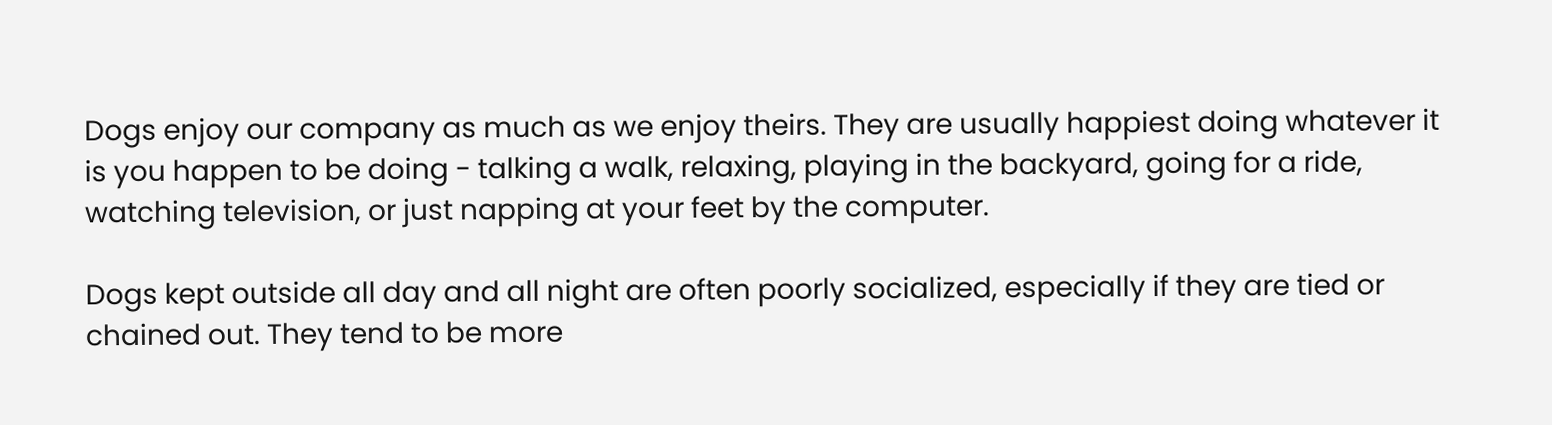Dogs enjoy our company as much as we enjoy theirs. They are usually happiest doing whatever it is you happen to be doing - talking a walk, relaxing, playing in the backyard, going for a ride, watching television, or just napping at your feet by the computer.

Dogs kept outside all day and all night are often poorly socialized, especially if they are tied or chained out. They tend to be more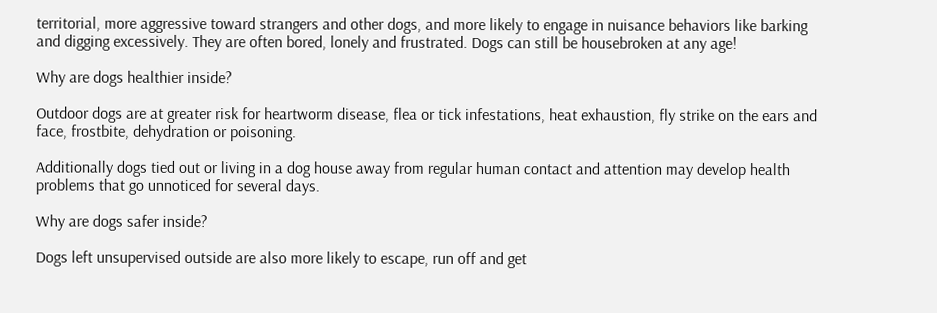territorial, more aggressive toward strangers and other dogs, and more likely to engage in nuisance behaviors like barking and digging excessively. They are often bored, lonely and frustrated. Dogs can still be housebroken at any age!

Why are dogs healthier inside?

Outdoor dogs are at greater risk for heartworm disease, flea or tick infestations, heat exhaustion, fly strike on the ears and face, frostbite, dehydration or poisoning.

Additionally dogs tied out or living in a dog house away from regular human contact and attention may develop health problems that go unnoticed for several days.

Why are dogs safer inside?

Dogs left unsupervised outside are also more likely to escape, run off and get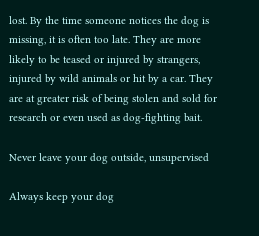lost. By the time someone notices the dog is missing, it is often too late. They are more likely to be teased or injured by strangers, injured by wild animals or hit by a car. They are at greater risk of being stolen and sold for research or even used as dog-fighting bait.

Never leave your dog outside, unsupervised

Always keep your dog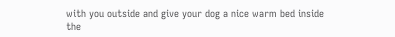with you outside and give your dog a nice warm bed inside the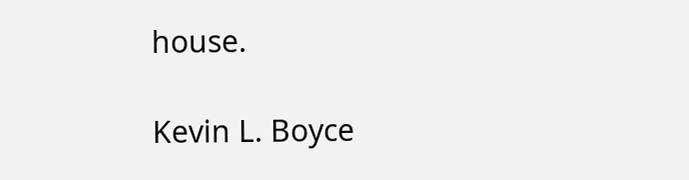house.

Kevin L. Boyce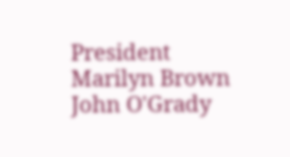President
Marilyn Brown
John O'Grady